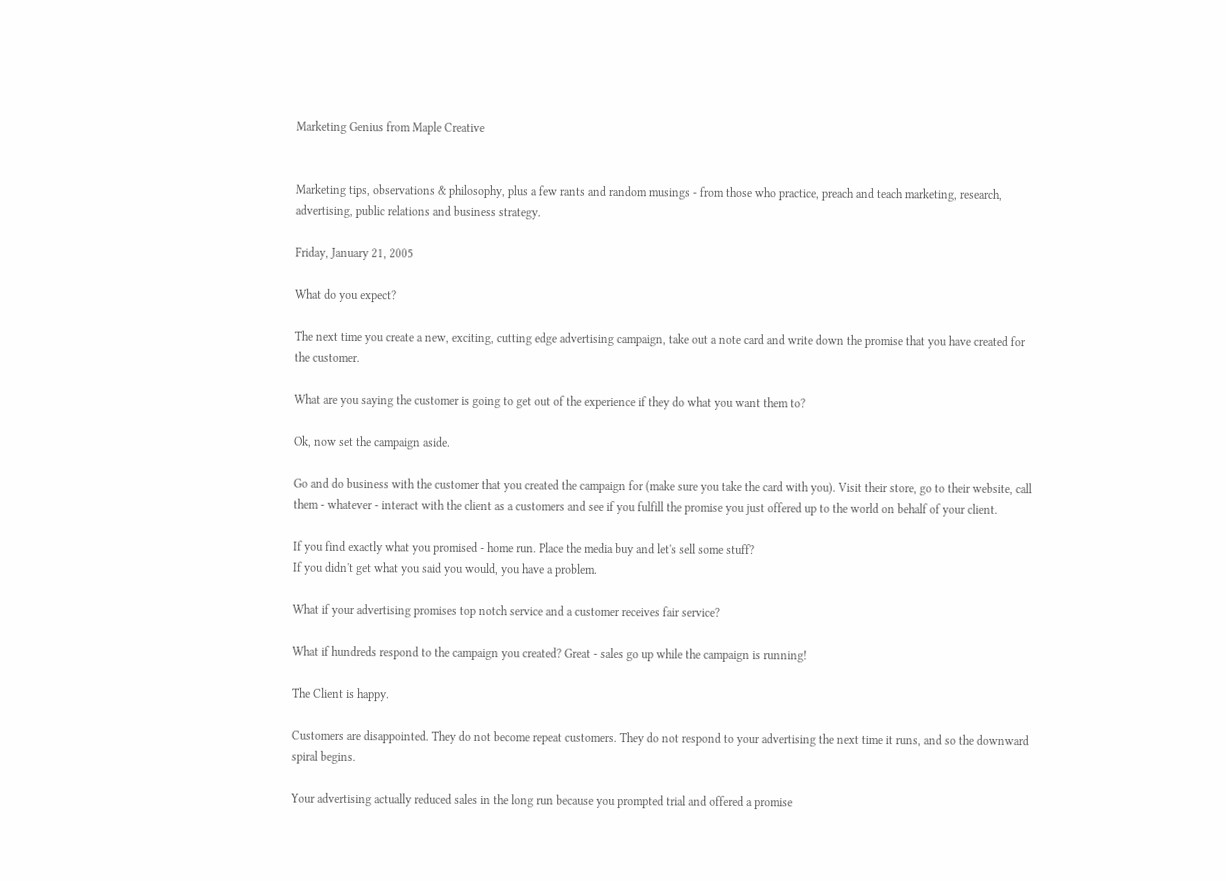Marketing Genius from Maple Creative


Marketing tips, observations & philosophy, plus a few rants and random musings - from those who practice, preach and teach marketing, research, advertising, public relations and business strategy.

Friday, January 21, 2005

What do you expect?

The next time you create a new, exciting, cutting edge advertising campaign, take out a note card and write down the promise that you have created for the customer.

What are you saying the customer is going to get out of the experience if they do what you want them to?

Ok, now set the campaign aside.

Go and do business with the customer that you created the campaign for (make sure you take the card with you). Visit their store, go to their website, call them - whatever - interact with the client as a customers and see if you fulfill the promise you just offered up to the world on behalf of your client.

If you find exactly what you promised - home run. Place the media buy and let's sell some stuff?
If you didn't get what you said you would, you have a problem.

What if your advertising promises top notch service and a customer receives fair service?

What if hundreds respond to the campaign you created? Great - sales go up while the campaign is running!

The Client is happy.

Customers are disappointed. They do not become repeat customers. They do not respond to your advertising the next time it runs, and so the downward spiral begins.

Your advertising actually reduced sales in the long run because you prompted trial and offered a promise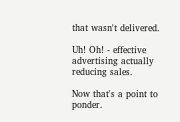that wasn't delivered.

Uh! Oh! - effective advertising actually reducing sales.

Now that's a point to ponder.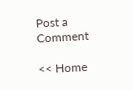Post a Comment

<< Home